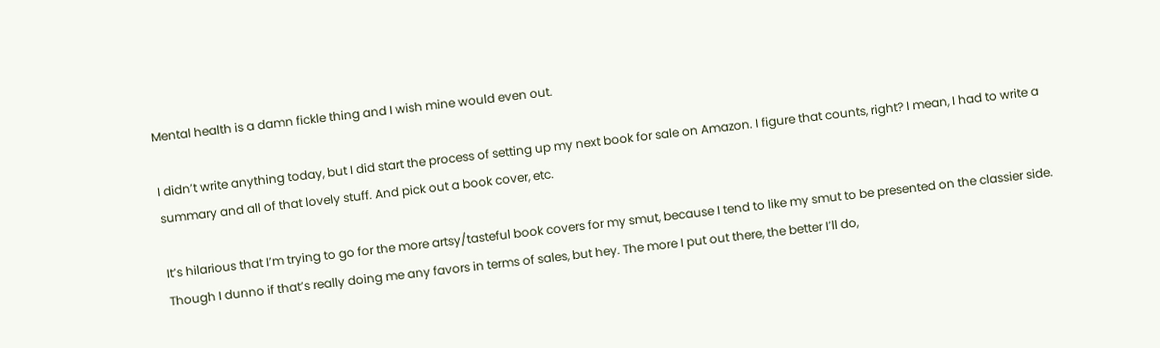Mental health is a damn fickle thing and I wish mine would even out.

I didn’t write anything today, but I did start the process of setting up my next book for sale on Amazon. I figure that counts, right? I mean, I had to write a summary and all of that lovely stuff. And pick out a book cover, etc.

It’s hilarious that I’m trying to go for the more artsy/tasteful book covers for my smut, because I tend to like my smut to be presented on the classier side. Though I dunno if that’s really doing me any favors in terms of sales, but hey. The more I put out there, the better I’ll do,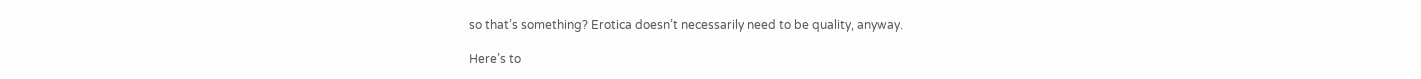so that’s something? Erotica doesn’t necessarily need to be quality, anyway.

Here’s to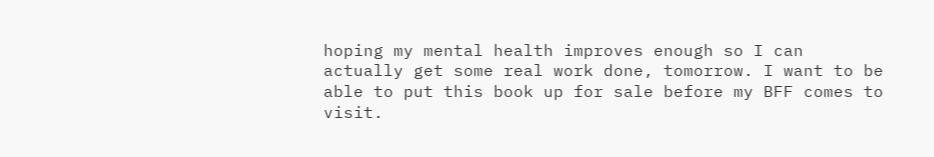hoping my mental health improves enough so I can actually get some real work done, tomorrow. I want to be able to put this book up for sale before my BFF comes to visit.